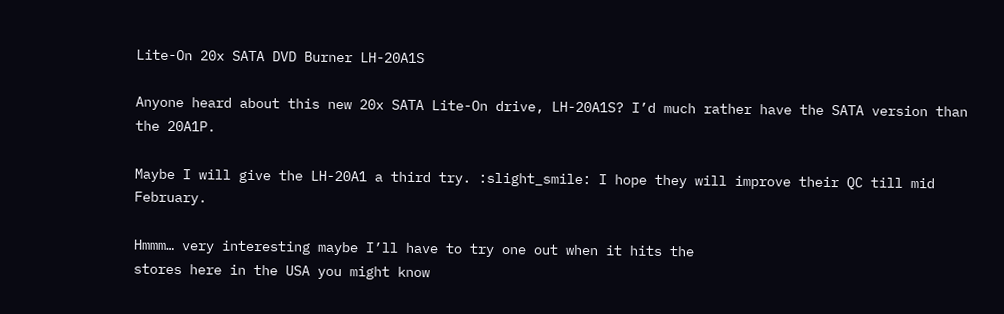Lite-On 20x SATA DVD Burner LH-20A1S

Anyone heard about this new 20x SATA Lite-On drive, LH-20A1S? I’d much rather have the SATA version than the 20A1P.

Maybe I will give the LH-20A1 a third try. :slight_smile: I hope they will improve their QC till mid February.

Hmmm… very interesting maybe I’ll have to try one out when it hits the
stores here in the USA you might know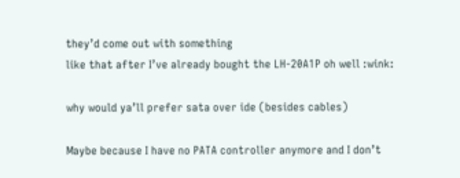they’d come out with something
like that after I’ve already bought the LH-20A1P oh well :wink:

why would ya’ll prefer sata over ide (besides cables)

Maybe because I have no PATA controller anymore and I don’t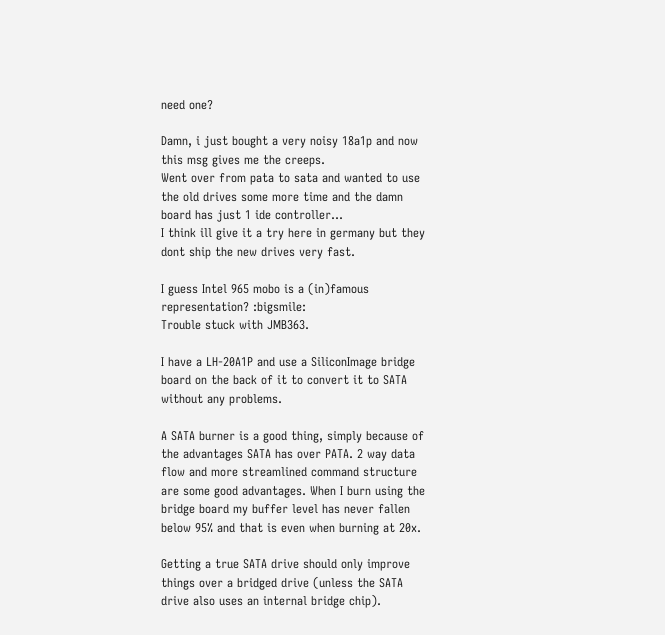need one?

Damn, i just bought a very noisy 18a1p and now this msg gives me the creeps.
Went over from pata to sata and wanted to use the old drives some more time and the damn board has just 1 ide controller…
I think ill give it a try here in germany but they dont ship the new drives very fast.

I guess Intel 965 mobo is a (in)famous representation? :bigsmile:
Trouble stuck with JMB363.

I have a LH-20A1P and use a SiliconImage bridge board on the back of it to convert it to SATA without any problems.

A SATA burner is a good thing, simply because of the advantages SATA has over PATA. 2 way data flow and more streamlined command structure are some good advantages. When I burn using the bridge board my buffer level has never fallen below 95% and that is even when burning at 20x.

Getting a true SATA drive should only improve things over a bridged drive (unless the SATA drive also uses an internal bridge chip).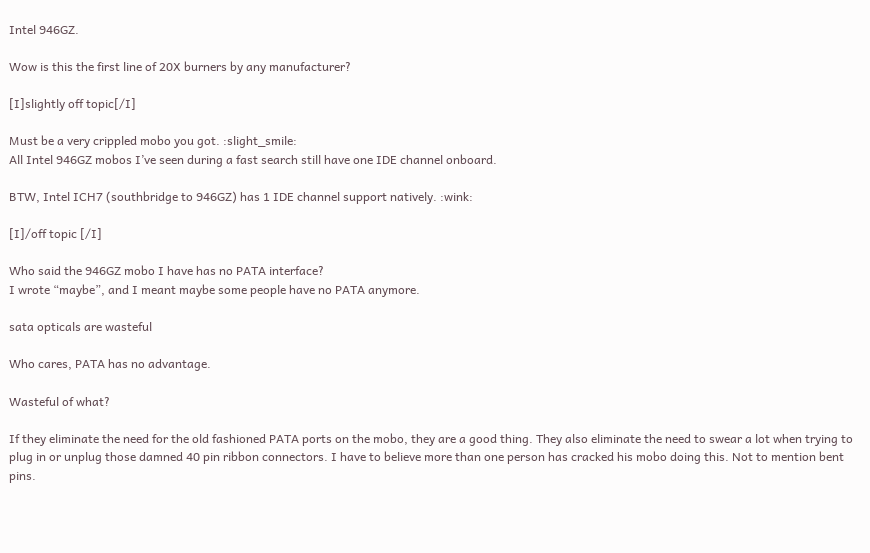Intel 946GZ.

Wow is this the first line of 20X burners by any manufacturer?

[I]slightly off topic[/I]

Must be a very crippled mobo you got. :slight_smile:
All Intel 946GZ mobos I’ve seen during a fast search still have one IDE channel onboard.

BTW, Intel ICH7 (southbridge to 946GZ) has 1 IDE channel support natively. :wink:

[I]/off topic [/I]

Who said the 946GZ mobo I have has no PATA interface?
I wrote “maybe”, and I meant maybe some people have no PATA anymore.

sata opticals are wasteful

Who cares, PATA has no advantage.

Wasteful of what?

If they eliminate the need for the old fashioned PATA ports on the mobo, they are a good thing. They also eliminate the need to swear a lot when trying to plug in or unplug those damned 40 pin ribbon connectors. I have to believe more than one person has cracked his mobo doing this. Not to mention bent pins.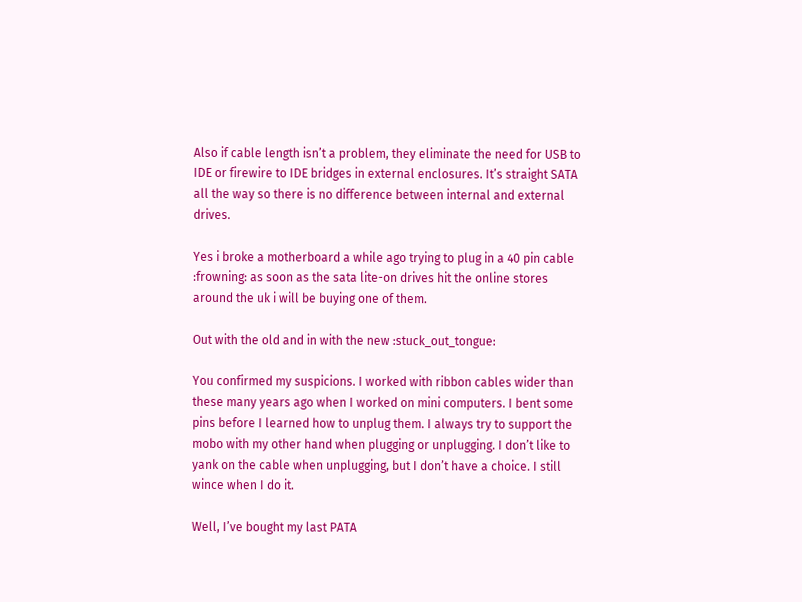Also if cable length isn’t a problem, they eliminate the need for USB to IDE or firewire to IDE bridges in external enclosures. It’s straight SATA all the way so there is no difference between internal and external drives.

Yes i broke a motherboard a while ago trying to plug in a 40 pin cable :frowning: as soon as the sata lite-on drives hit the online stores around the uk i will be buying one of them.

Out with the old and in with the new :stuck_out_tongue:

You confirmed my suspicions. I worked with ribbon cables wider than these many years ago when I worked on mini computers. I bent some pins before I learned how to unplug them. I always try to support the mobo with my other hand when plugging or unplugging. I don’t like to yank on the cable when unplugging, but I don’t have a choice. I still wince when I do it.

Well, I’ve bought my last PATA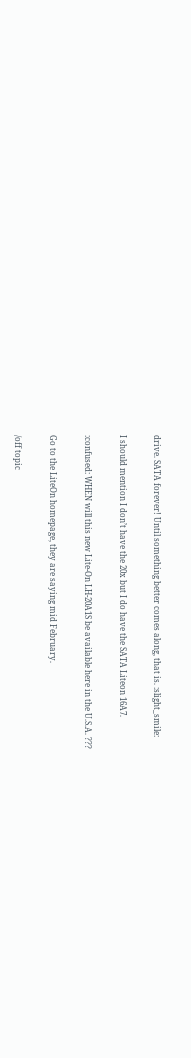drive. SATA forever! Until something better comes along, that is. :slight_smile:

I should mention I don’t have the 20x but I do have the SATA Liteon 16A7.

:confused: WHEN will this new Lite-On LH-20A1S be available here in the U.S.A. ???

Go to the LiteOn homepage, they are saying mid February.

/off topic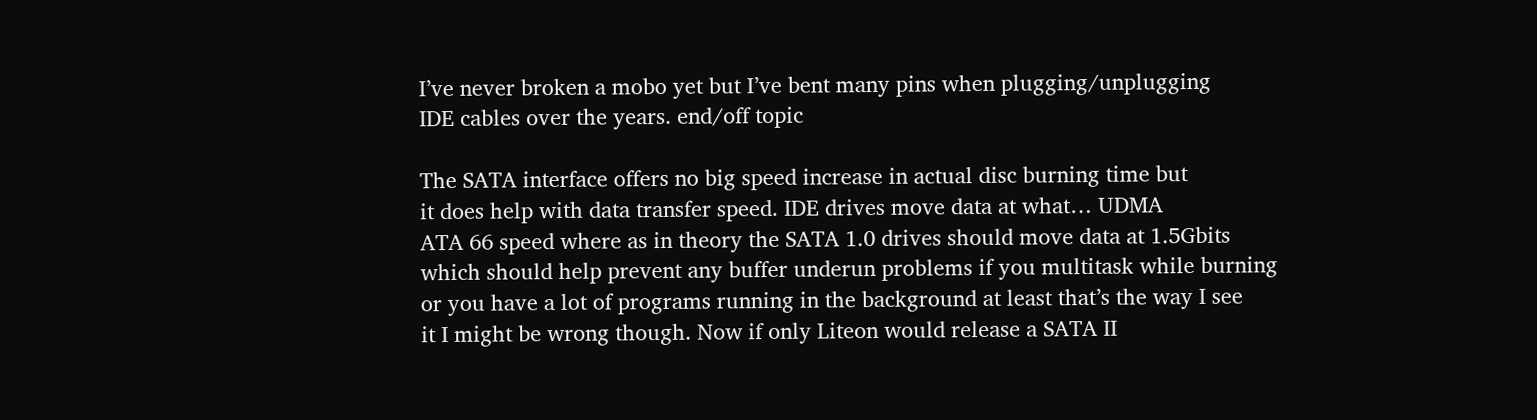I’ve never broken a mobo yet but I’ve bent many pins when plugging/unplugging
IDE cables over the years. end/off topic

The SATA interface offers no big speed increase in actual disc burning time but
it does help with data transfer speed. IDE drives move data at what… UDMA
ATA 66 speed where as in theory the SATA 1.0 drives should move data at 1.5Gbits
which should help prevent any buffer underun problems if you multitask while burning
or you have a lot of programs running in the background at least that’s the way I see
it I might be wrong though. Now if only Liteon would release a SATA II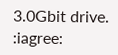3.0Gbit drive. :iagree: